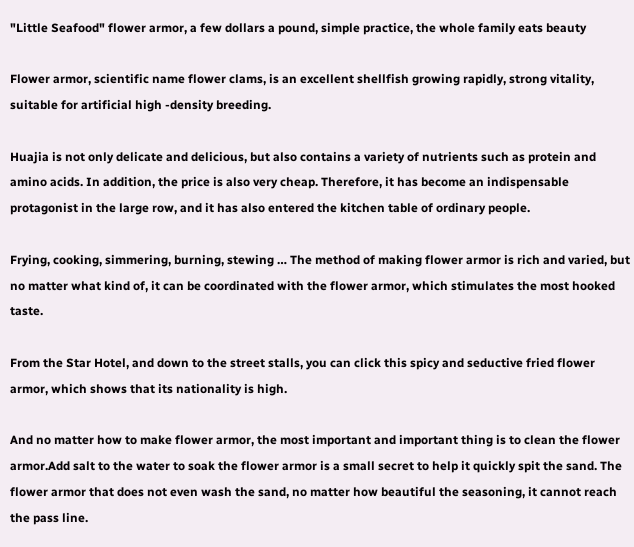"Little Seafood" flower armor, a few dollars a pound, simple practice, the whole family eats beauty

Flower armor, scientific name flower clams, is an excellent shellfish growing rapidly, strong vitality, suitable for artificial high -density breeding.

Huajia is not only delicate and delicious, but also contains a variety of nutrients such as protein and amino acids. In addition, the price is also very cheap. Therefore, it has become an indispensable protagonist in the large row, and it has also entered the kitchen table of ordinary people.

Frying, cooking, simmering, burning, stewing … The method of making flower armor is rich and varied, but no matter what kind of, it can be coordinated with the flower armor, which stimulates the most hooked taste.

From the Star Hotel, and down to the street stalls, you can click this spicy and seductive fried flower armor, which shows that its nationality is high.

And no matter how to make flower armor, the most important and important thing is to clean the flower armor.Add salt to the water to soak the flower armor is a small secret to help it quickly spit the sand. The flower armor that does not even wash the sand, no matter how beautiful the seasoning, it cannot reach the pass line.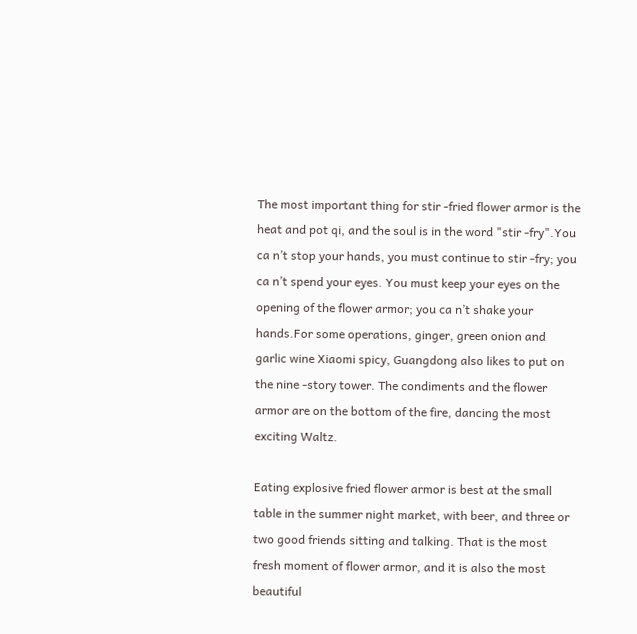The most important thing for stir -fried flower armor is the heat and pot qi, and the soul is in the word "stir -fry".You ca n’t stop your hands, you must continue to stir -fry; you ca n’t spend your eyes. You must keep your eyes on the opening of the flower armor; you ca n’t shake your hands.For some operations, ginger, green onion and garlic wine Xiaomi spicy, Guangdong also likes to put on the nine -story tower. The condiments and the flower armor are on the bottom of the fire, dancing the most exciting Waltz.

Eating explosive fried flower armor is best at the small table in the summer night market, with beer, and three or two good friends sitting and talking. That is the most fresh moment of flower armor, and it is also the most beautiful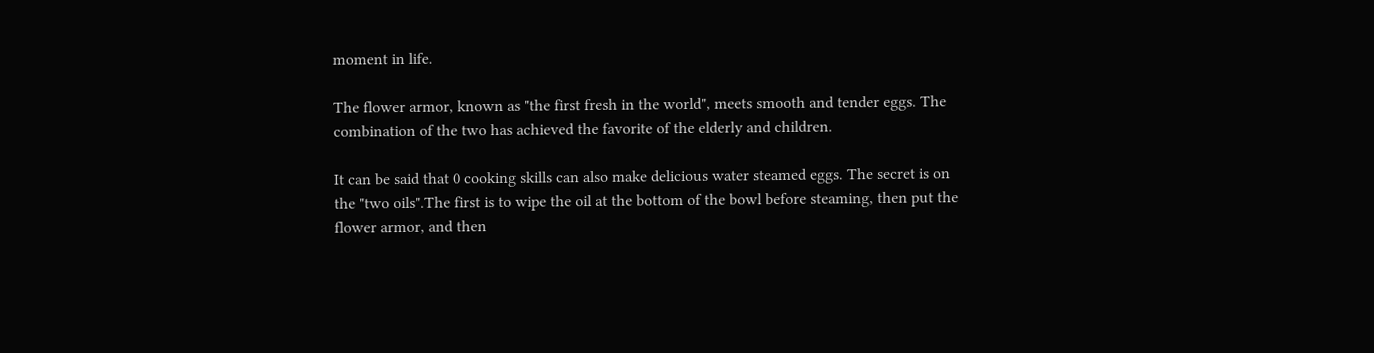moment in life.

The flower armor, known as "the first fresh in the world", meets smooth and tender eggs. The combination of the two has achieved the favorite of the elderly and children.

It can be said that 0 cooking skills can also make delicious water steamed eggs. The secret is on the "two oils".The first is to wipe the oil at the bottom of the bowl before steaming, then put the flower armor, and then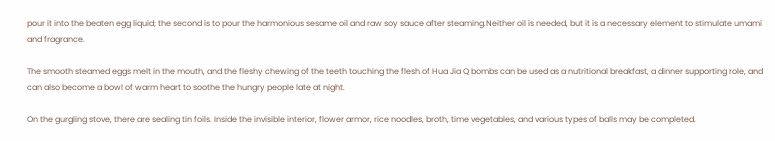pour it into the beaten egg liquid; the second is to pour the harmonious sesame oil and raw soy sauce after steaming.Neither oil is needed, but it is a necessary element to stimulate umami and fragrance.

The smooth steamed eggs melt in the mouth, and the fleshy chewing of the teeth touching the flesh of Hua Jia Q bombs can be used as a nutritional breakfast, a dinner supporting role, and can also become a bowl of warm heart to soothe the hungry people late at night.

On the gurgling stove, there are sealing tin foils. Inside the invisible interior, flower armor, rice noodles, broth, time vegetables, and various types of balls may be completed.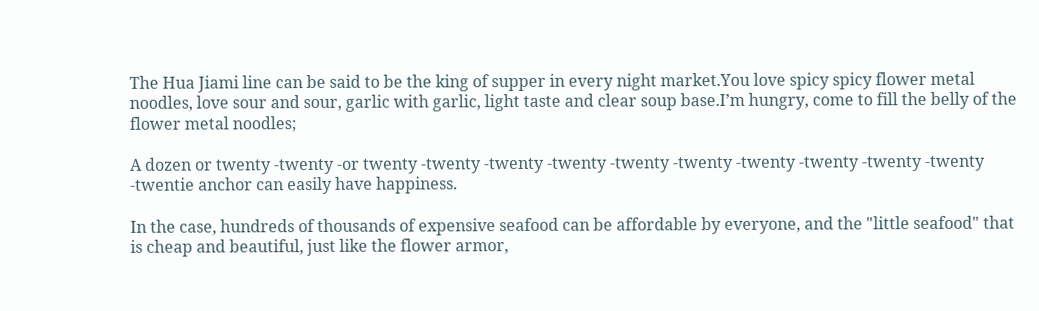The Hua Jiami line can be said to be the king of supper in every night market.You love spicy spicy flower metal noodles, love sour and sour, garlic with garlic, light taste and clear soup base.I’m hungry, come to fill the belly of the flower metal noodles;

A dozen or twenty -twenty -or twenty -twenty -twenty -twenty -twenty -twenty -twenty -twenty -twenty -twenty -twentie anchor can easily have happiness.

In the case, hundreds of thousands of expensive seafood can be affordable by everyone, and the "little seafood" that is cheap and beautiful, just like the flower armor,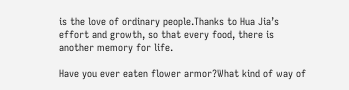is the love of ordinary people.Thanks to Hua Jia’s effort and growth, so that every food, there is another memory for life.

Have you ever eaten flower armor?What kind of way of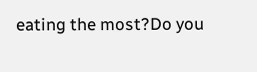eating the most?Do you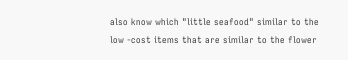also know which "little seafood" similar to the low -cost items that are similar to the flower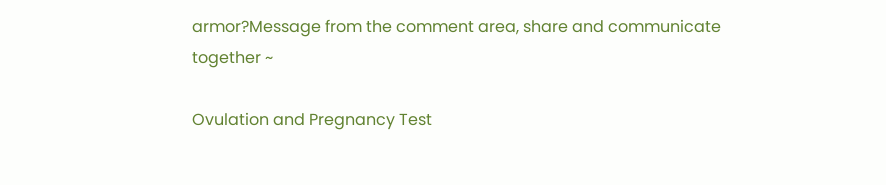armor?Message from the comment area, share and communicate together ~

Ovulation and Pregnancy Test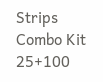Strips Combo Kit 25+100